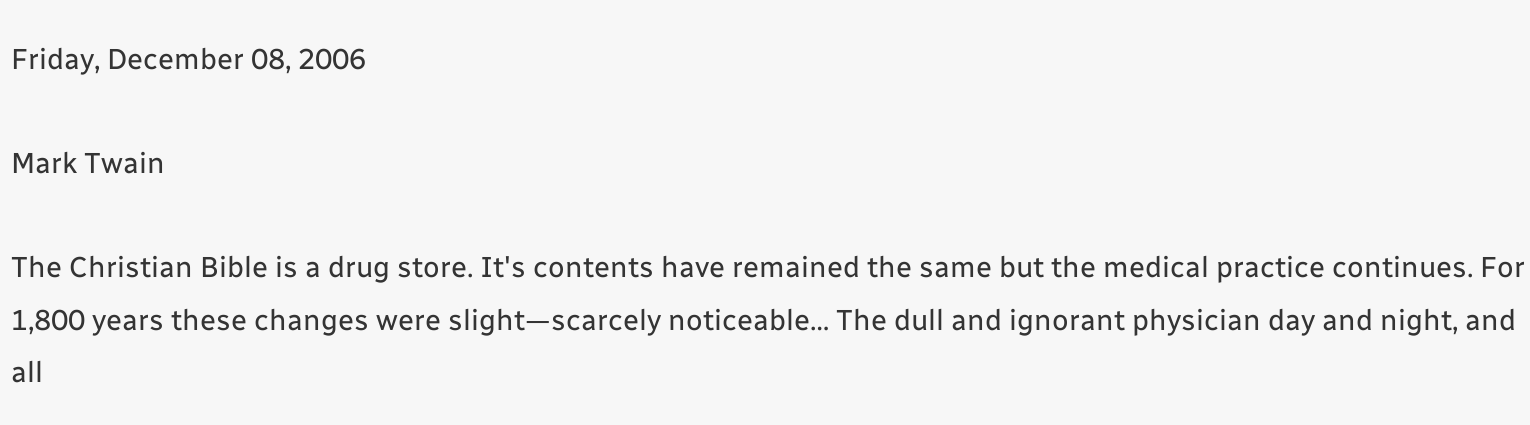Friday, December 08, 2006

Mark Twain

The Christian Bible is a drug store. It's contents have remained the same but the medical practice continues. For 1,800 years these changes were slight—scarcely noticeable… The dull and ignorant physician day and night, and all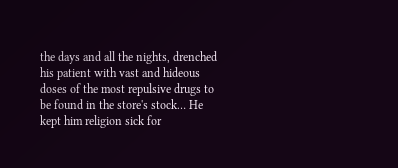the days and all the nights, drenched his patient with vast and hideous doses of the most repulsive drugs to be found in the store's stock… He kept him religion sick for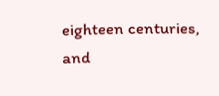eighteen centuries, and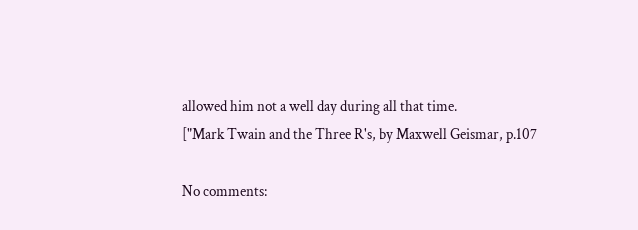allowed him not a well day during all that time.
["Mark Twain and the Three R's, by Maxwell Geismar, p.107

No comments: